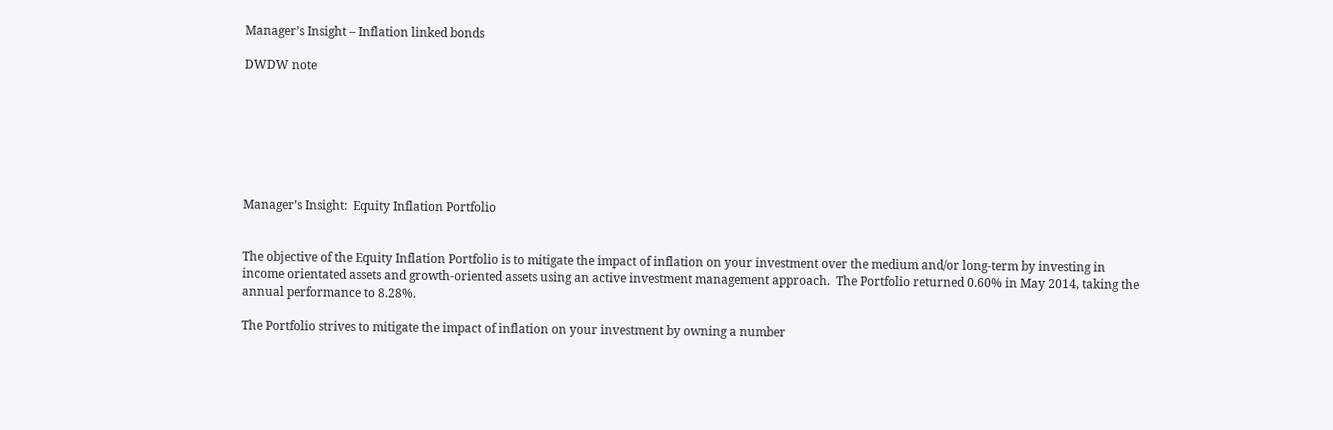Manager’s Insight – Inflation linked bonds

DWDW note







Manager’s Insight:  Equity Inflation Portfolio


The objective of the Equity Inflation Portfolio is to mitigate the impact of inflation on your investment over the medium and/or long-term by investing in income orientated assets and growth-oriented assets using an active investment management approach.  The Portfolio returned 0.60% in May 2014, taking the annual performance to 8.28%.

The Portfolio strives to mitigate the impact of inflation on your investment by owning a number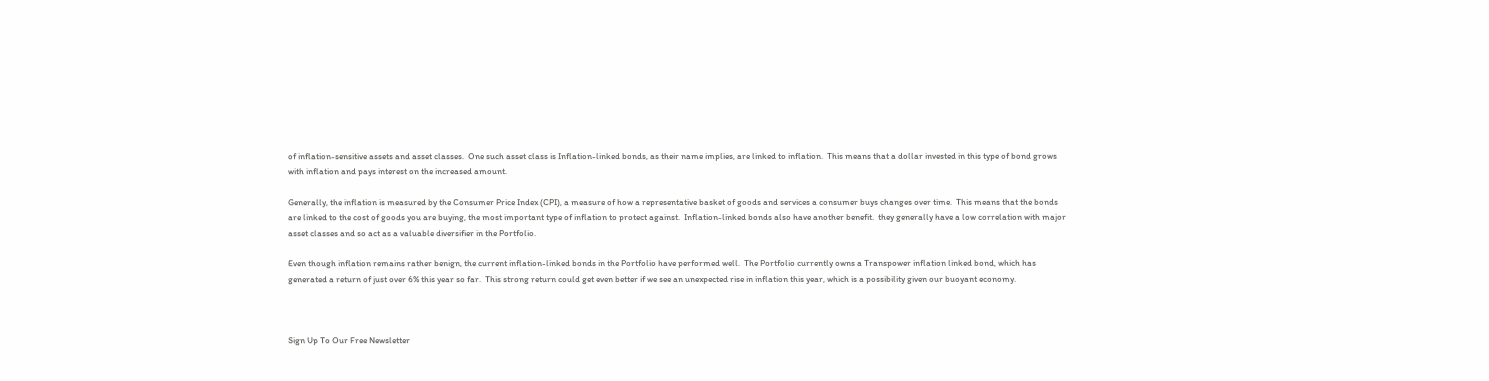of inflation-sensitive assets and asset classes.  One such asset class is Inflation-linked bonds, as their name implies, are linked to inflation.  This means that a dollar invested in this type of bond grows with inflation and pays interest on the increased amount.

Generally, the inflation is measured by the Consumer Price Index (CPI), a measure of how a representative basket of goods and services a consumer buys changes over time.  This means that the bonds are linked to the cost of goods you are buying, the most important type of inflation to protect against.  Inflation-linked bonds also have another benefit.  they generally have a low correlation with major asset classes and so act as a valuable diversifier in the Portfolio.

Even though inflation remains rather benign, the current inflation-linked bonds in the Portfolio have performed well.  The Portfolio currently owns a Transpower inflation linked bond, which has generated a return of just over 6% this year so far.  This strong return could get even better if we see an unexpected rise in inflation this year, which is a possibility given our buoyant economy.



Sign Up To Our Free Newsletter